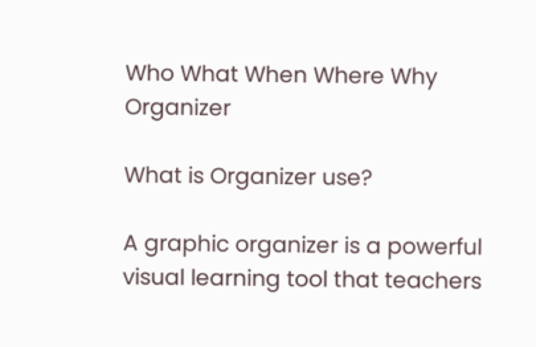Who What When Where Why Organizer

What is Organizer use?

A graphic organizer is a powerful visual learning tool that teachers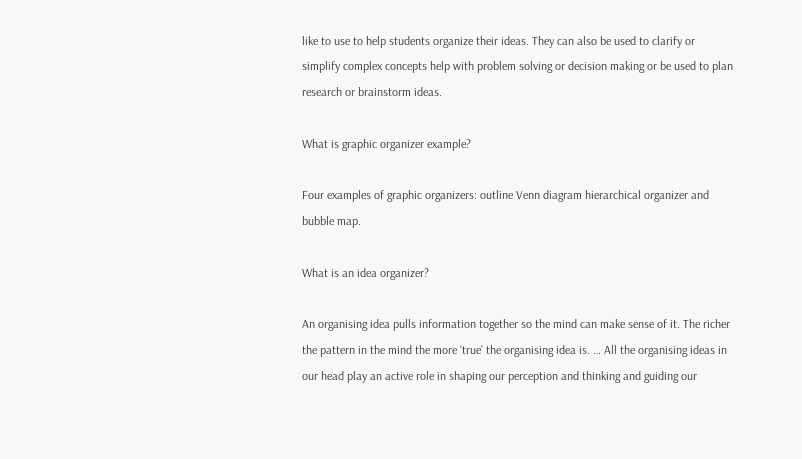like to use to help students organize their ideas. They can also be used to clarify or simplify complex concepts help with problem solving or decision making or be used to plan research or brainstorm ideas.

What is graphic organizer example?

Four examples of graphic organizers: outline Venn diagram hierarchical organizer and bubble map.

What is an idea organizer?

An organising idea pulls information together so the mind can make sense of it. The richer the pattern in the mind the more ‘true’ the organising idea is. … All the organising ideas in our head play an active role in shaping our perception and thinking and guiding our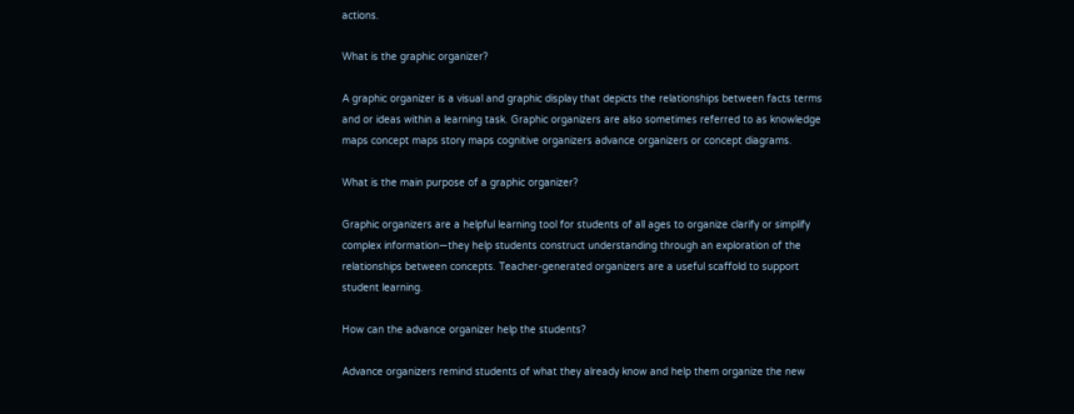actions.

What is the graphic organizer?

A graphic organizer is a visual and graphic display that depicts the relationships between facts terms and or ideas within a learning task. Graphic organizers are also sometimes referred to as knowledge maps concept maps story maps cognitive organizers advance organizers or concept diagrams.

What is the main purpose of a graphic organizer?

Graphic organizers are a helpful learning tool for students of all ages to organize clarify or simplify complex information—they help students construct understanding through an exploration of the relationships between concepts. Teacher-generated organizers are a useful scaffold to support student learning.

How can the advance organizer help the students?

Advance organizers remind students of what they already know and help them organize the new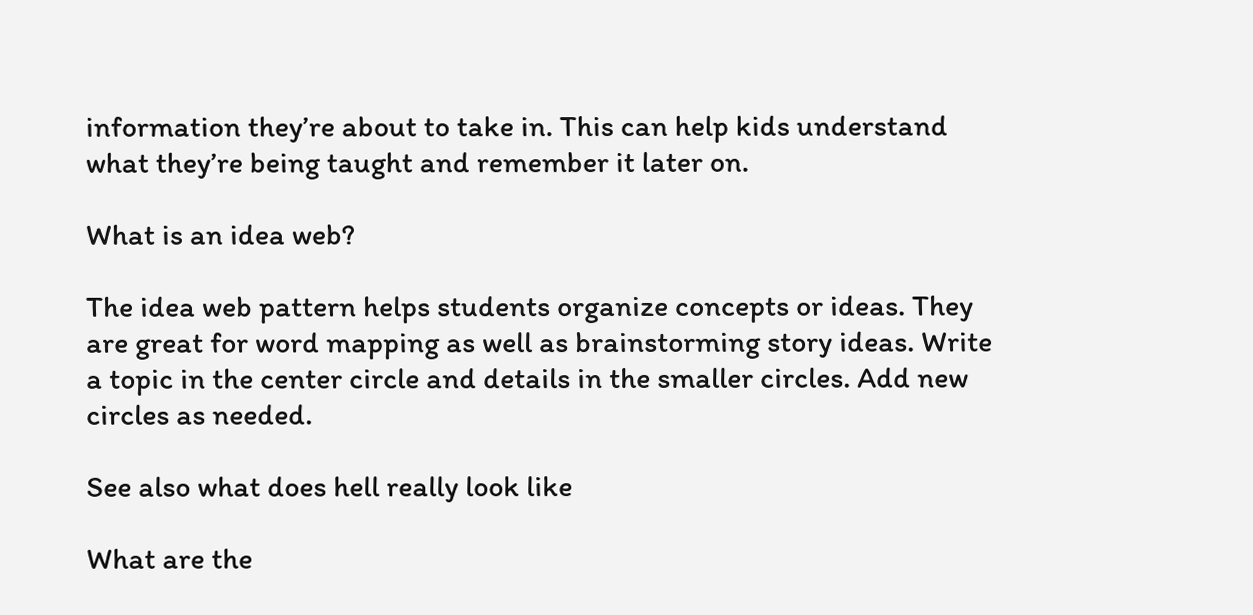information they’re about to take in. This can help kids understand what they’re being taught and remember it later on.

What is an idea web?

The idea web pattern helps students organize concepts or ideas. They are great for word mapping as well as brainstorming story ideas. Write a topic in the center circle and details in the smaller circles. Add new circles as needed.

See also what does hell really look like

What are the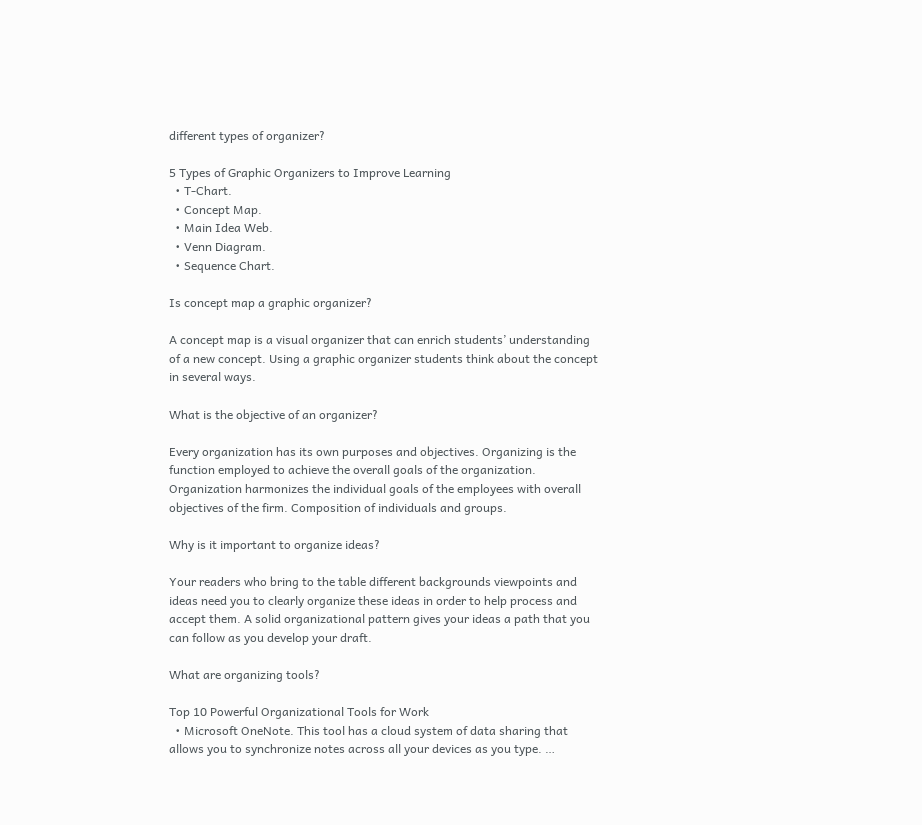different types of organizer?

5 Types of Graphic Organizers to Improve Learning
  • T-Chart.
  • Concept Map.
  • Main Idea Web.
  • Venn Diagram.
  • Sequence Chart.

Is concept map a graphic organizer?

A concept map is a visual organizer that can enrich students’ understanding of a new concept. Using a graphic organizer students think about the concept in several ways.

What is the objective of an organizer?

Every organization has its own purposes and objectives. Organizing is the function employed to achieve the overall goals of the organization. Organization harmonizes the individual goals of the employees with overall objectives of the firm. Composition of individuals and groups.

Why is it important to organize ideas?

Your readers who bring to the table different backgrounds viewpoints and ideas need you to clearly organize these ideas in order to help process and accept them. A solid organizational pattern gives your ideas a path that you can follow as you develop your draft.

What are organizing tools?

Top 10 Powerful Organizational Tools for Work
  • Microsoft OneNote. This tool has a cloud system of data sharing that allows you to synchronize notes across all your devices as you type. …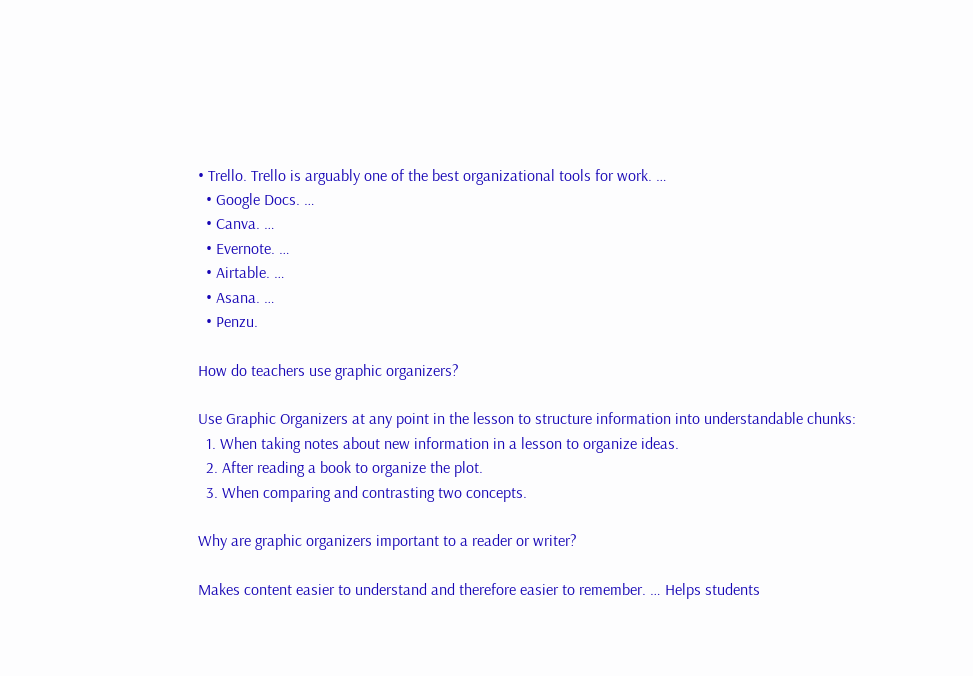• Trello. Trello is arguably one of the best organizational tools for work. …
  • Google Docs. …
  • Canva. …
  • Evernote. …
  • Airtable. …
  • Asana. …
  • Penzu.

How do teachers use graphic organizers?

Use Graphic Organizers at any point in the lesson to structure information into understandable chunks:
  1. When taking notes about new information in a lesson to organize ideas.
  2. After reading a book to organize the plot.
  3. When comparing and contrasting two concepts.

Why are graphic organizers important to a reader or writer?

Makes content easier to understand and therefore easier to remember. … Helps students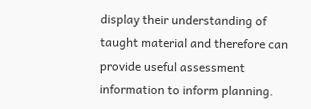display their understanding of taught material and therefore can provide useful assessment information to inform planning.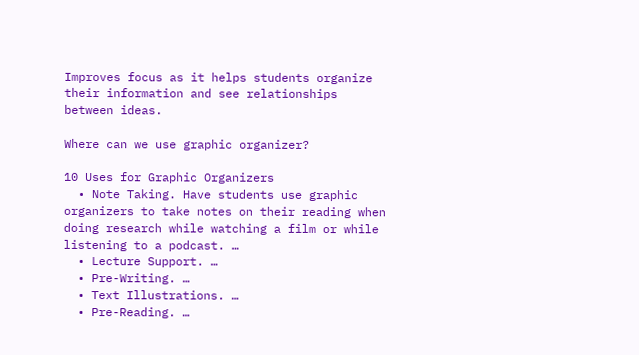Improves focus as it helps students organize their information and see relationships between ideas.

Where can we use graphic organizer?

10 Uses for Graphic Organizers
  • Note Taking. Have students use graphic organizers to take notes on their reading when doing research while watching a film or while listening to a podcast. …
  • Lecture Support. …
  • Pre-Writing. …
  • Text Illustrations. …
  • Pre-Reading. …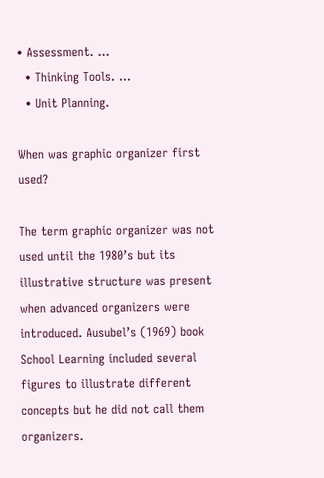• Assessment. …
  • Thinking Tools. …
  • Unit Planning.

When was graphic organizer first used?

The term graphic organizer was not used until the 1980’s but its illustrative structure was present when advanced organizers were introduced. Ausubel’s (1969) book School Learning included several figures to illustrate different concepts but he did not call them organizers.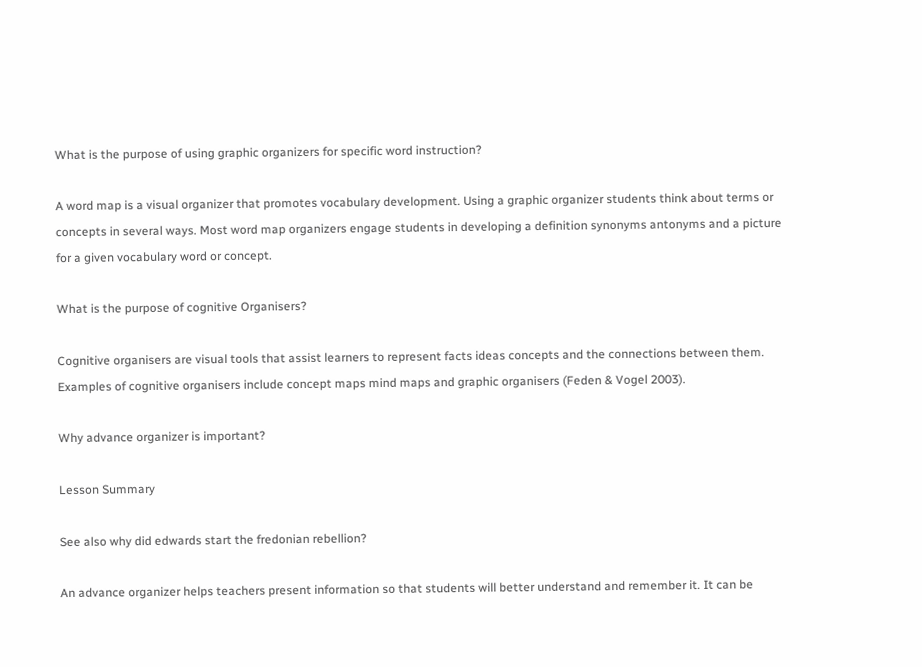What is the purpose of using graphic organizers for specific word instruction?

A word map is a visual organizer that promotes vocabulary development. Using a graphic organizer students think about terms or concepts in several ways. Most word map organizers engage students in developing a definition synonyms antonyms and a picture for a given vocabulary word or concept.

What is the purpose of cognitive Organisers?

Cognitive organisers are visual tools that assist learners to represent facts ideas concepts and the connections between them. Examples of cognitive organisers include concept maps mind maps and graphic organisers (Feden & Vogel 2003).

Why advance organizer is important?

Lesson Summary

See also why did edwards start the fredonian rebellion?

An advance organizer helps teachers present information so that students will better understand and remember it. It can be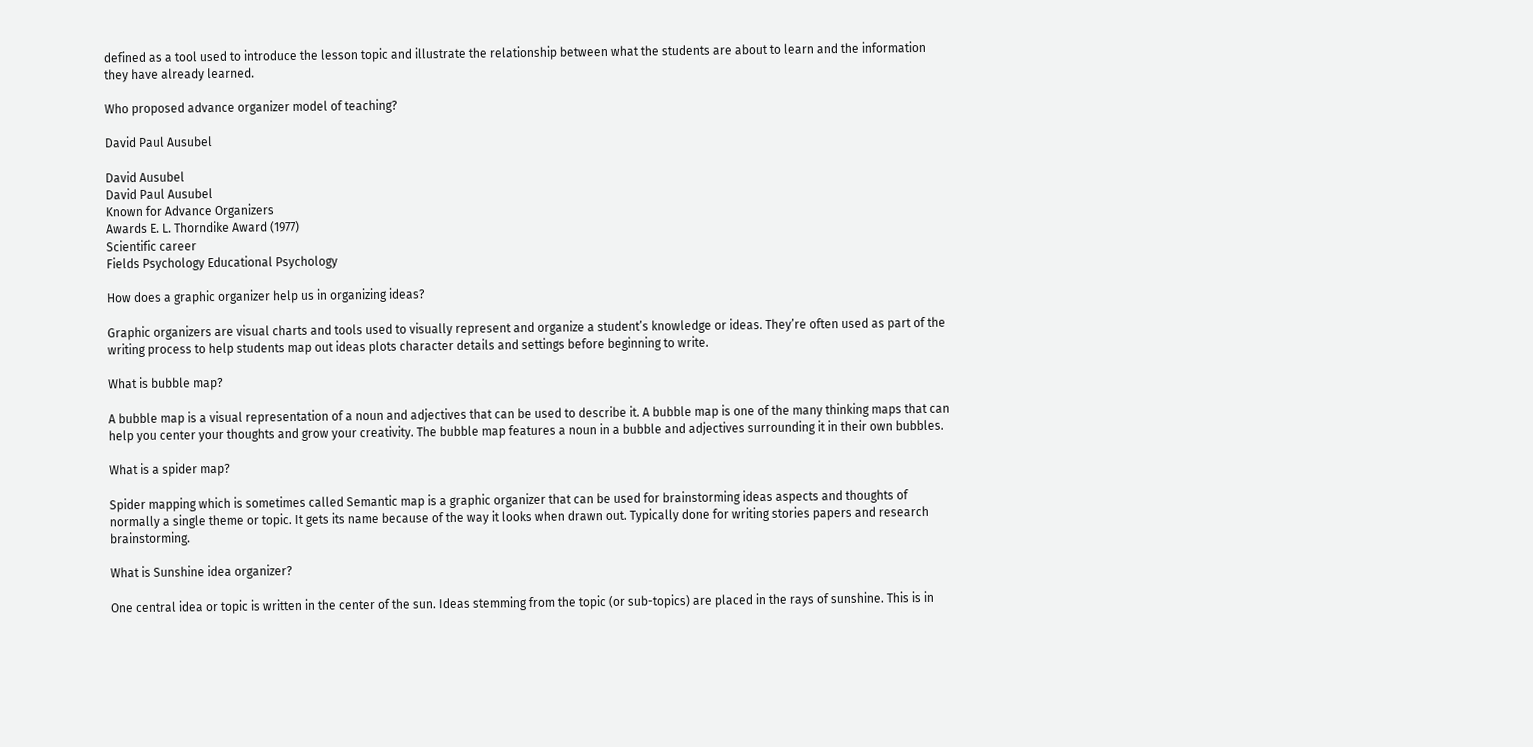defined as a tool used to introduce the lesson topic and illustrate the relationship between what the students are about to learn and the information they have already learned.

Who proposed advance organizer model of teaching?

David Paul Ausubel

David Ausubel
David Paul Ausubel
Known for Advance Organizers
Awards E. L. Thorndike Award (1977)
Scientific career
Fields Psychology Educational Psychology

How does a graphic organizer help us in organizing ideas?

Graphic organizers are visual charts and tools used to visually represent and organize a student’s knowledge or ideas. They’re often used as part of the writing process to help students map out ideas plots character details and settings before beginning to write.

What is bubble map?

A bubble map is a visual representation of a noun and adjectives that can be used to describe it. A bubble map is one of the many thinking maps that can help you center your thoughts and grow your creativity. The bubble map features a noun in a bubble and adjectives surrounding it in their own bubbles.

What is a spider map?

Spider mapping which is sometimes called Semantic map is a graphic organizer that can be used for brainstorming ideas aspects and thoughts of normally a single theme or topic. It gets its name because of the way it looks when drawn out. Typically done for writing stories papers and research brainstorming.

What is Sunshine idea organizer?

One central idea or topic is written in the center of the sun. Ideas stemming from the topic (or sub-topics) are placed in the rays of sunshine. This is in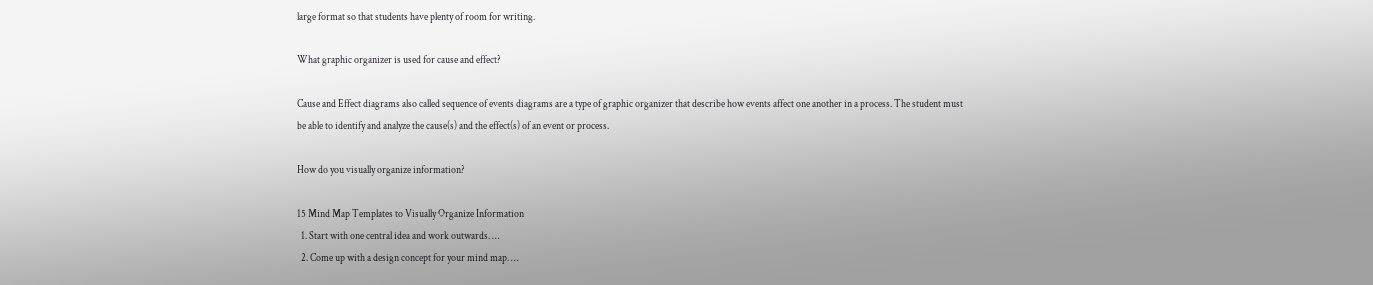large format so that students have plenty of room for writing.

What graphic organizer is used for cause and effect?

Cause and Effect diagrams also called sequence of events diagrams are a type of graphic organizer that describe how events affect one another in a process. The student must be able to identify and analyze the cause(s) and the effect(s) of an event or process.

How do you visually organize information?

15 Mind Map Templates to Visually Organize Information
  1. Start with one central idea and work outwards. …
  2. Come up with a design concept for your mind map. …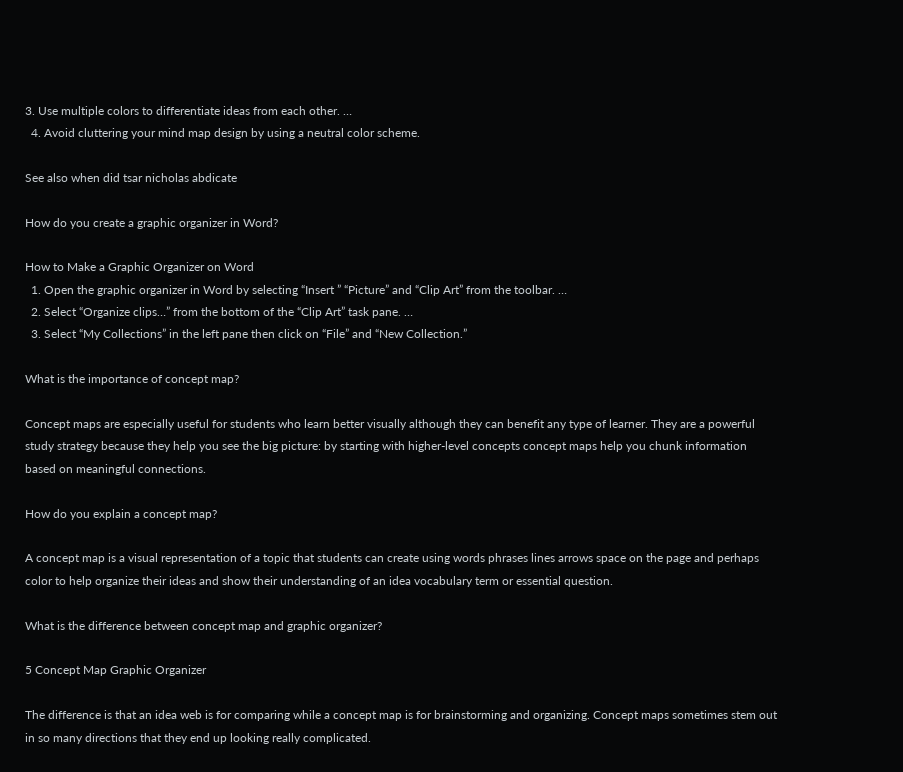3. Use multiple colors to differentiate ideas from each other. …
  4. Avoid cluttering your mind map design by using a neutral color scheme.

See also when did tsar nicholas abdicate

How do you create a graphic organizer in Word?

How to Make a Graphic Organizer on Word
  1. Open the graphic organizer in Word by selecting “Insert ” “Picture” and “Clip Art” from the toolbar. …
  2. Select “Organize clips…” from the bottom of the “Clip Art” task pane. …
  3. Select “My Collections” in the left pane then click on “File” and “New Collection.”

What is the importance of concept map?

Concept maps are especially useful for students who learn better visually although they can benefit any type of learner. They are a powerful study strategy because they help you see the big picture: by starting with higher-level concepts concept maps help you chunk information based on meaningful connections.

How do you explain a concept map?

A concept map is a visual representation of a topic that students can create using words phrases lines arrows space on the page and perhaps color to help organize their ideas and show their understanding of an idea vocabulary term or essential question.

What is the difference between concept map and graphic organizer?

5 Concept Map Graphic Organizer

The difference is that an idea web is for comparing while a concept map is for brainstorming and organizing. Concept maps sometimes stem out in so many directions that they end up looking really complicated.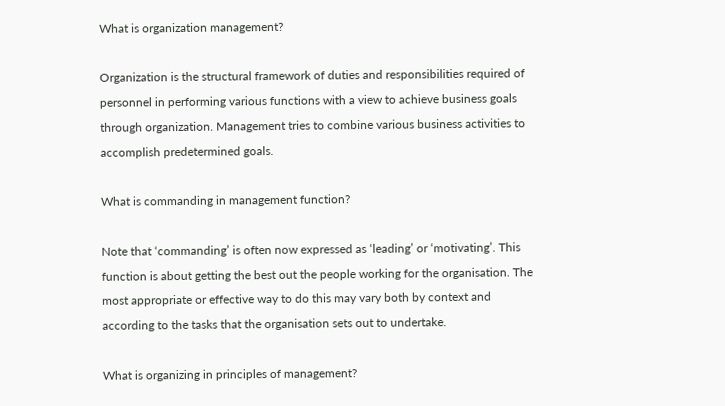What is organization management?

Organization is the structural framework of duties and responsibilities required of personnel in performing various functions with a view to achieve business goals through organization. Management tries to combine various business activities to accomplish predetermined goals.

What is commanding in management function?

Note that ‘commanding’ is often now expressed as ‘leading’ or ‘motivating’. This function is about getting the best out the people working for the organisation. The most appropriate or effective way to do this may vary both by context and according to the tasks that the organisation sets out to undertake.

What is organizing in principles of management?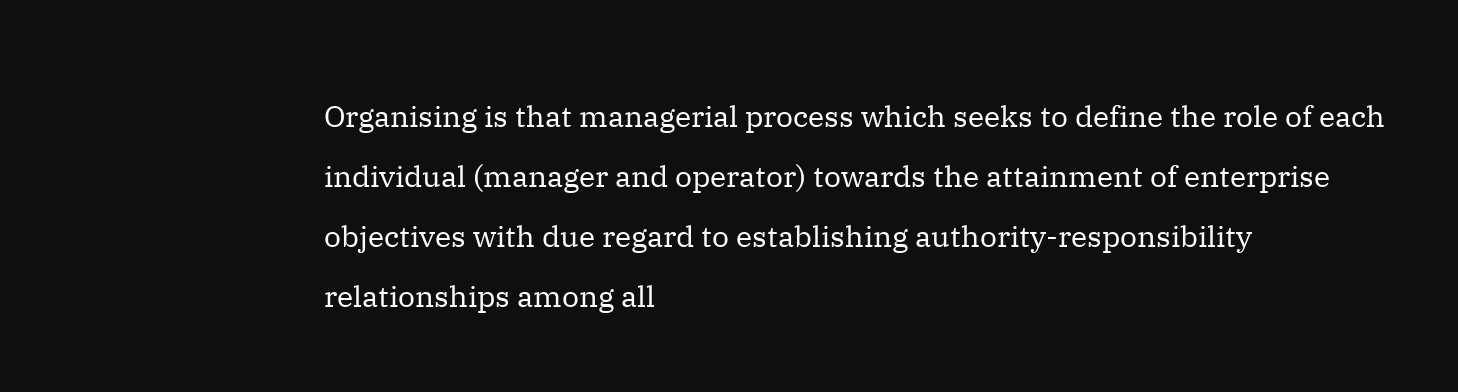Organising is that managerial process which seeks to define the role of each individual (manager and operator) towards the attainment of enterprise objectives with due regard to establishing authority-responsibility relationships among all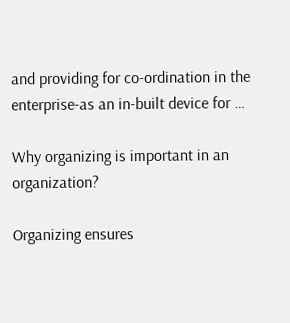and providing for co-ordination in the enterprise-as an in-built device for …

Why organizing is important in an organization?

Organizing ensures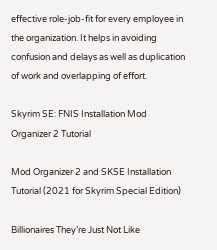effective role-job-fit for every employee in the organization. It helps in avoiding confusion and delays as well as duplication of work and overlapping of effort.

Skyrim SE: FNIS Installation Mod Organizer 2 Tutorial

Mod Organizer 2 and SKSE Installation Tutorial (2021 for Skyrim Special Edition)

Billionaires They’re Just Not Like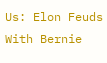Us: Elon Feuds With Bernie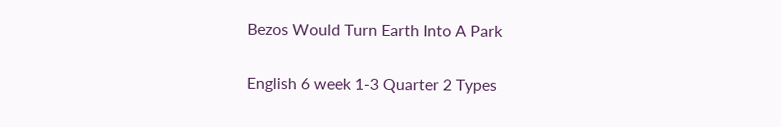Bezos Would Turn Earth Into A Park

English 6 week 1-3 Quarter 2 Types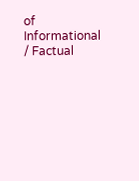of Informational / Factual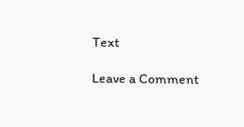Text

Leave a Comment